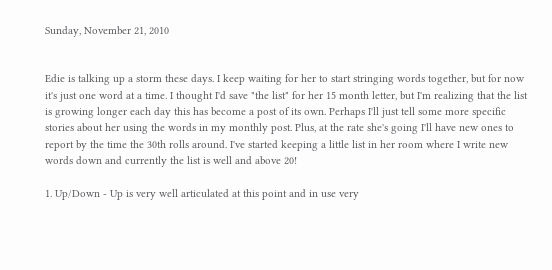Sunday, November 21, 2010


Edie is talking up a storm these days. I keep waiting for her to start stringing words together, but for now it's just one word at a time. I thought I'd save "the list" for her 15 month letter, but I'm realizing that the list is growing longer each day this has become a post of its own. Perhaps I'll just tell some more specific stories about her using the words in my monthly post. Plus, at the rate she's going I'll have new ones to report by the time the 30th rolls around. I've started keeping a little list in her room where I write new words down and currently the list is well and above 20!

1. Up/Down - Up is very well articulated at this point and in use very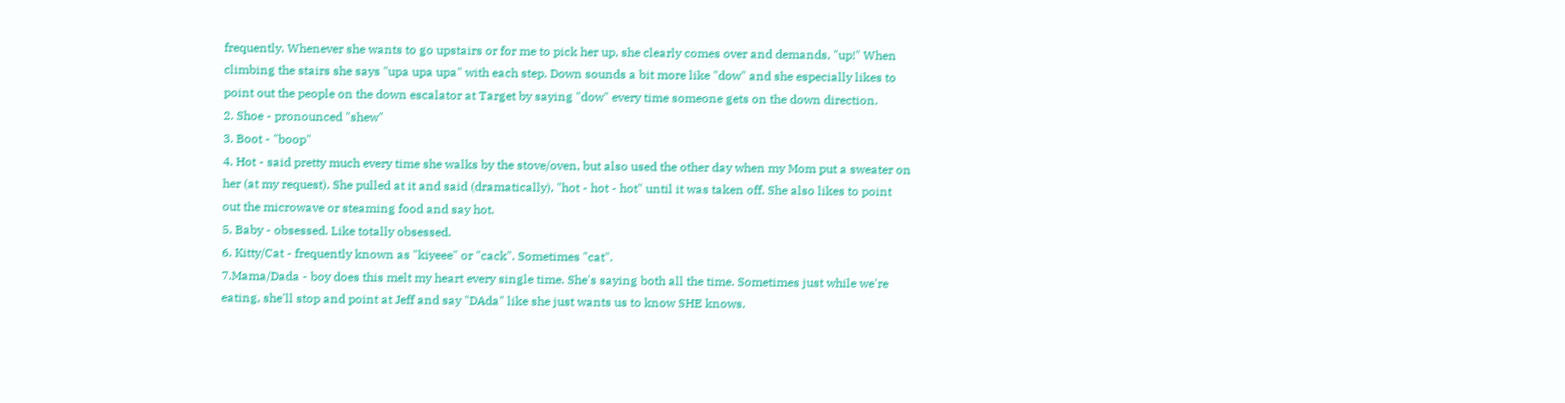frequently. Whenever she wants to go upstairs or for me to pick her up, she clearly comes over and demands, "up!" When climbing the stairs she says "upa upa upa" with each step. Down sounds a bit more like "dow" and she especially likes to point out the people on the down escalator at Target by saying "dow" every time someone gets on the down direction.
2. Shoe - pronounced "shew"
3. Boot - "boop"
4. Hot - said pretty much every time she walks by the stove/oven, but also used the other day when my Mom put a sweater on her (at my request). She pulled at it and said (dramatically), "hot - hot - hot" until it was taken off. She also likes to point out the microwave or steaming food and say hot.
5. Baby - obsessed. Like totally obsessed.
6. Kitty/Cat - frequently known as "kiyeee" or "cack". Sometimes "cat".
7.Mama/Dada - boy does this melt my heart every single time. She's saying both all the time. Sometimes just while we're eating, she'll stop and point at Jeff and say "DAda" like she just wants us to know SHE knows.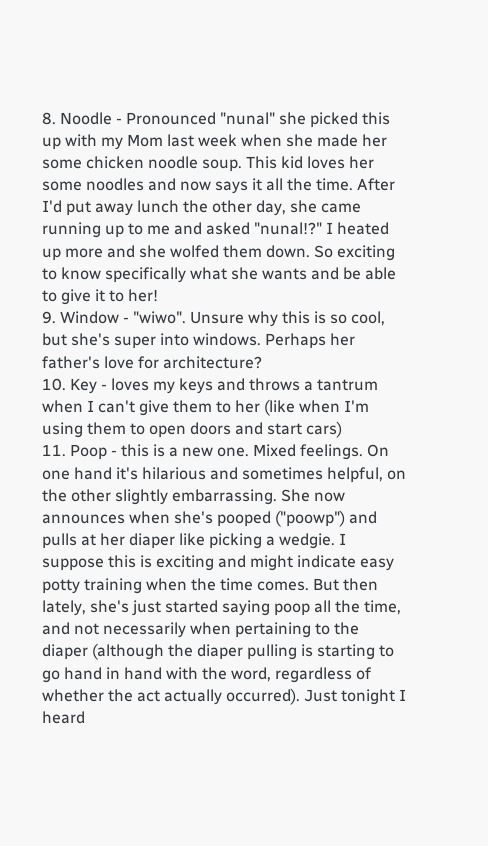8. Noodle - Pronounced "nunal" she picked this up with my Mom last week when she made her some chicken noodle soup. This kid loves her some noodles and now says it all the time. After I'd put away lunch the other day, she came running up to me and asked "nunal!?" I heated up more and she wolfed them down. So exciting to know specifically what she wants and be able to give it to her!
9. Window - "wiwo". Unsure why this is so cool, but she's super into windows. Perhaps her father's love for architecture?
10. Key - loves my keys and throws a tantrum when I can't give them to her (like when I'm using them to open doors and start cars)
11. Poop - this is a new one. Mixed feelings. On one hand it's hilarious and sometimes helpful, on the other slightly embarrassing. She now announces when she's pooped ("poowp") and pulls at her diaper like picking a wedgie. I suppose this is exciting and might indicate easy potty training when the time comes. But then lately, she's just started saying poop all the time, and not necessarily when pertaining to the diaper (although the diaper pulling is starting to go hand in hand with the word, regardless of whether the act actually occurred). Just tonight I heard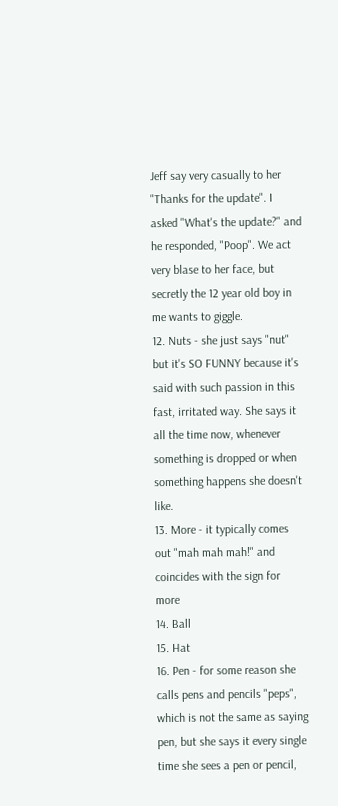Jeff say very casually to her "Thanks for the update". I asked "What's the update?" and he responded, "Poop". We act very blase to her face, but secretly the 12 year old boy in me wants to giggle.
12. Nuts - she just says "nut" but it's SO FUNNY because it's said with such passion in this fast, irritated way. She says it all the time now, whenever something is dropped or when something happens she doesn't like.
13. More - it typically comes out "mah mah mah!" and coincides with the sign for more
14. Ball
15. Hat
16. Pen - for some reason she calls pens and pencils "peps", which is not the same as saying pen, but she says it every single time she sees a pen or pencil,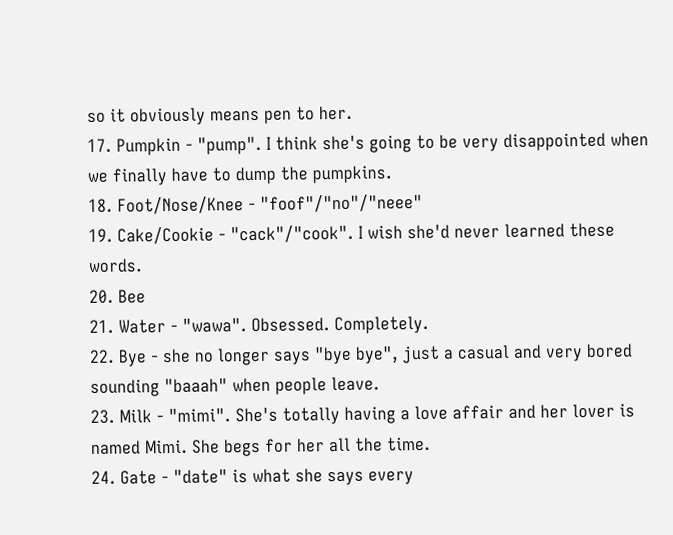so it obviously means pen to her.
17. Pumpkin - "pump". I think she's going to be very disappointed when we finally have to dump the pumpkins.
18. Foot/Nose/Knee - "foof"/"no"/"neee"
19. Cake/Cookie - "cack"/"cook". I wish she'd never learned these words.
20. Bee
21. Water - "wawa". Obsessed. Completely.
22. Bye - she no longer says "bye bye", just a casual and very bored sounding "baaah" when people leave.
23. Milk - "mimi". She's totally having a love affair and her lover is named Mimi. She begs for her all the time.
24. Gate - "date" is what she says every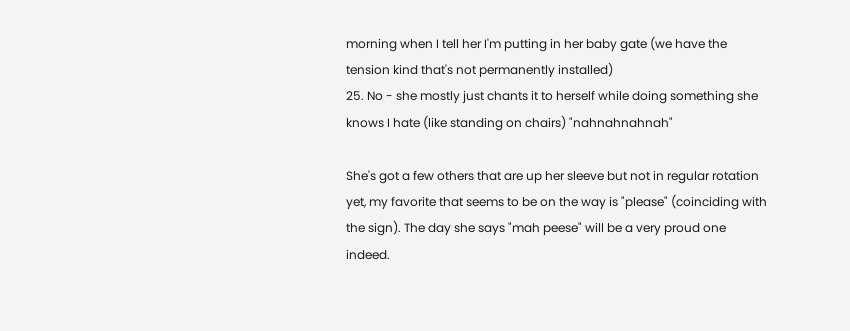morning when I tell her I'm putting in her baby gate (we have the tension kind that's not permanently installed)
25. No - she mostly just chants it to herself while doing something she knows I hate (like standing on chairs) "nahnahnahnah"

She's got a few others that are up her sleeve but not in regular rotation yet, my favorite that seems to be on the way is "please" (coinciding with the sign). The day she says "mah peese" will be a very proud one indeed.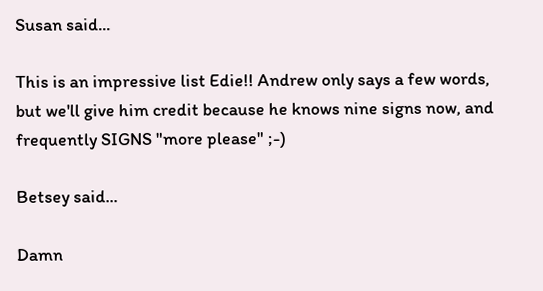Susan said...

This is an impressive list Edie!! Andrew only says a few words, but we'll give him credit because he knows nine signs now, and frequently SIGNS "more please" ;-)

Betsey said...

Damn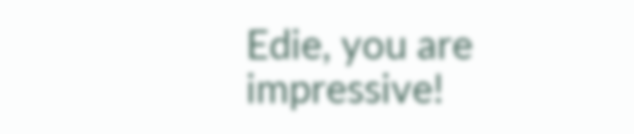Edie, you are impressive!